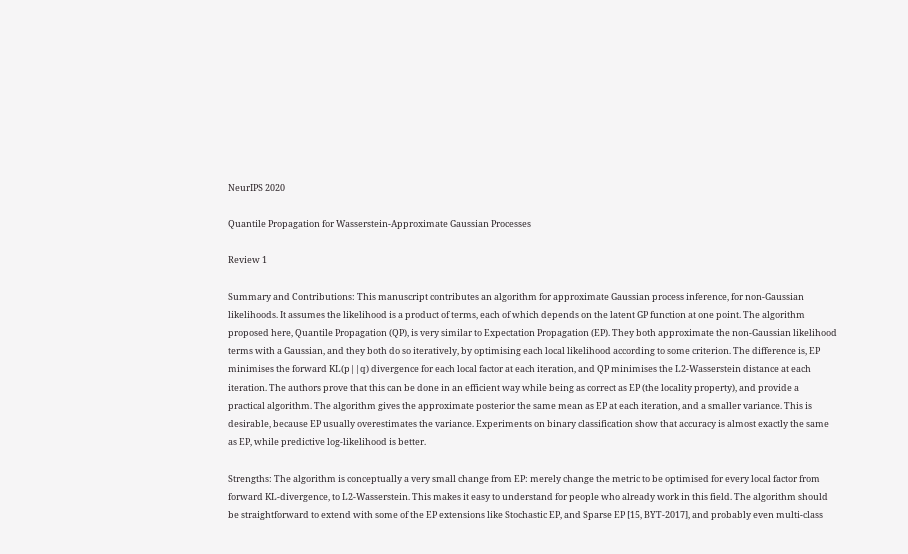NeurIPS 2020

Quantile Propagation for Wasserstein-Approximate Gaussian Processes

Review 1

Summary and Contributions: This manuscript contributes an algorithm for approximate Gaussian process inference, for non-Gaussian likelihoods. It assumes the likelihood is a product of terms, each of which depends on the latent GP function at one point. The algorithm proposed here, Quantile Propagation (QP), is very similar to Expectation Propagation (EP). They both approximate the non-Gaussian likelihood terms with a Gaussian, and they both do so iteratively, by optimising each local likelihood according to some criterion. The difference is, EP minimises the forward KL(p||q) divergence for each local factor at each iteration, and QP minimises the L2-Wasserstein distance at each iteration. The authors prove that this can be done in an efficient way while being as correct as EP (the locality property), and provide a practical algorithm. The algorithm gives the approximate posterior the same mean as EP at each iteration, and a smaller variance. This is desirable, because EP usually overestimates the variance. Experiments on binary classification show that accuracy is almost exactly the same as EP, while predictive log-likelihood is better.

Strengths: The algorithm is conceptually a very small change from EP: merely change the metric to be optimised for every local factor from forward KL-divergence, to L2-Wasserstein. This makes it easy to understand for people who already work in this field. The algorithm should be straightforward to extend with some of the EP extensions like Stochastic EP, and Sparse EP [15, BYT-2017], and probably even multi-class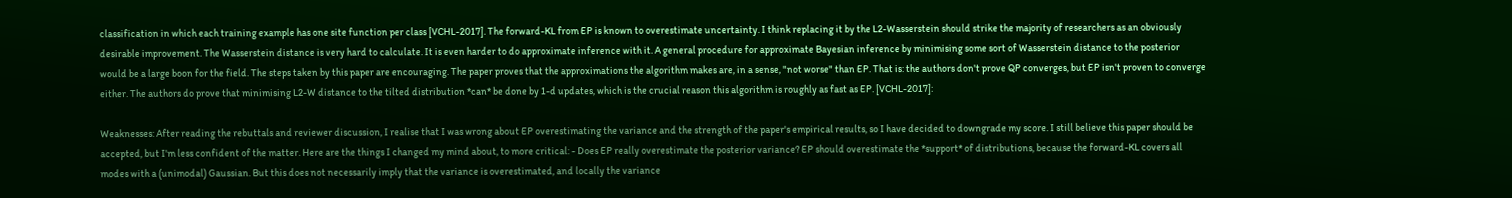classification in which each training example has one site function per class [VCHL-2017]. The forward-KL from EP is known to overestimate uncertainty. I think replacing it by the L2-Wasserstein should strike the majority of researchers as an obviously desirable improvement. The Wasserstein distance is very hard to calculate. It is even harder to do approximate inference with it. A general procedure for approximate Bayesian inference by minimising some sort of Wasserstein distance to the posterior would be a large boon for the field. The steps taken by this paper are encouraging. The paper proves that the approximations the algorithm makes are, in a sense, "not worse" than EP. That is: the authors don't prove QP converges, but EP isn't proven to converge either. The authors do prove that minimising L2-W distance to the tilted distribution *can* be done by 1-d updates, which is the crucial reason this algorithm is roughly as fast as EP. [VCHL-2017]:

Weaknesses: After reading the rebuttals and reviewer discussion, I realise that I was wrong about EP overestimating the variance and the strength of the paper's empirical results, so I have decided to downgrade my score. I still believe this paper should be accepted, but I'm less confident of the matter. Here are the things I changed my mind about, to more critical: - Does EP really overestimate the posterior variance? EP should overestimate the *support* of distributions, because the forward-KL covers all modes with a (unimodal) Gaussian. But this does not necessarily imply that the variance is overestimated, and locally the variance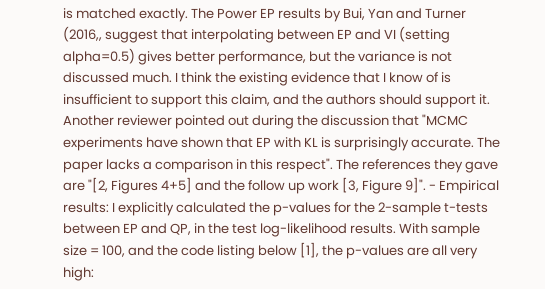is matched exactly. The Power EP results by Bui, Yan and Turner (2016,, suggest that interpolating between EP and VI (setting alpha=0.5) gives better performance, but the variance is not discussed much. I think the existing evidence that I know of is insufficient to support this claim, and the authors should support it. Another reviewer pointed out during the discussion that "MCMC experiments have shown that EP with KL is surprisingly accurate. The paper lacks a comparison in this respect". The references they gave are "[2, Figures 4+5] and the follow up work [3, Figure 9]". - Empirical results: I explicitly calculated the p-values for the 2-sample t-tests between EP and QP, in the test log-likelihood results. With sample size = 100, and the code listing below [1], the p-values are all very high: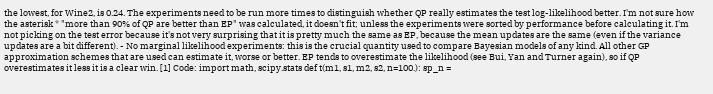the lowest, for Wine2, is 0.24. The experiments need to be run more times to distinguish whether QP really estimates the test log-likelihood better. I'm not sure how the asterisk * "more than 90% of QP are better than EP" was calculated, it doesn't fit; unless the experiments were sorted by performance before calculating it. I'm not picking on the test error because it's not very surprising that it is pretty much the same as EP, because the mean updates are the same (even if the variance updates are a bit different). - No marginal likelihood experiments: this is the crucial quantity used to compare Bayesian models of any kind. All other GP approximation schemes that are used can estimate it, worse or better. EP tends to overestimate the likelihood (see Bui, Yan and Turner again), so if QP overestimates it less it is a clear win. [1] Code: import math, scipy.stats def t(m1, s1, m2, s2, n=100.): sp_n =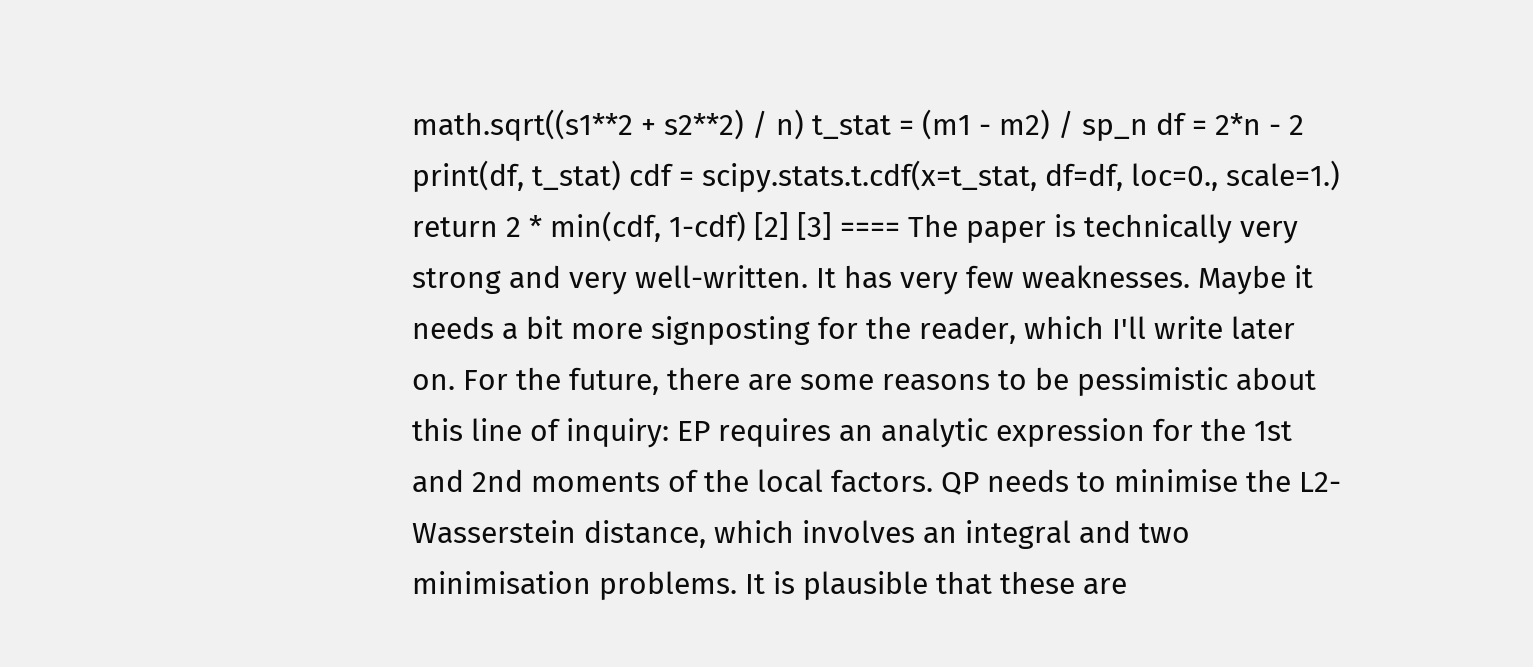math.sqrt((s1**2 + s2**2) / n) t_stat = (m1 - m2) / sp_n df = 2*n - 2 print(df, t_stat) cdf = scipy.stats.t.cdf(x=t_stat, df=df, loc=0., scale=1.) return 2 * min(cdf, 1-cdf) [2] [3] ==== The paper is technically very strong and very well-written. It has very few weaknesses. Maybe it needs a bit more signposting for the reader, which I'll write later on. For the future, there are some reasons to be pessimistic about this line of inquiry: EP requires an analytic expression for the 1st and 2nd moments of the local factors. QP needs to minimise the L2-Wasserstein distance, which involves an integral and two minimisation problems. It is plausible that these are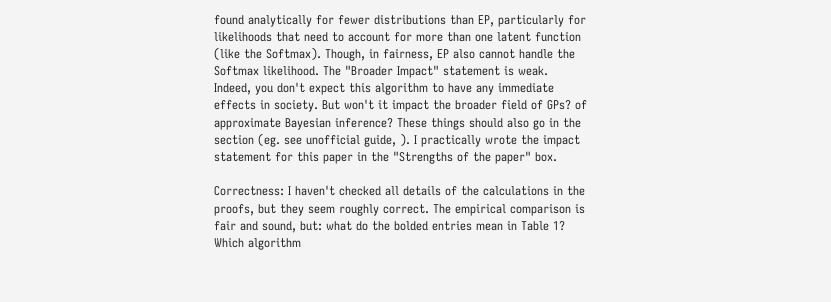found analytically for fewer distributions than EP, particularly for likelihoods that need to account for more than one latent function (like the Softmax). Though, in fairness, EP also cannot handle the Softmax likelihood. The "Broader Impact" statement is weak. Indeed, you don't expect this algorithm to have any immediate effects in society. But won't it impact the broader field of GPs? of approximate Bayesian inference? These things should also go in the section (eg. see unofficial guide, ). I practically wrote the impact statement for this paper in the "Strengths of the paper" box.

Correctness: I haven't checked all details of the calculations in the proofs, but they seem roughly correct. The empirical comparison is fair and sound, but: what do the bolded entries mean in Table 1? Which algorithm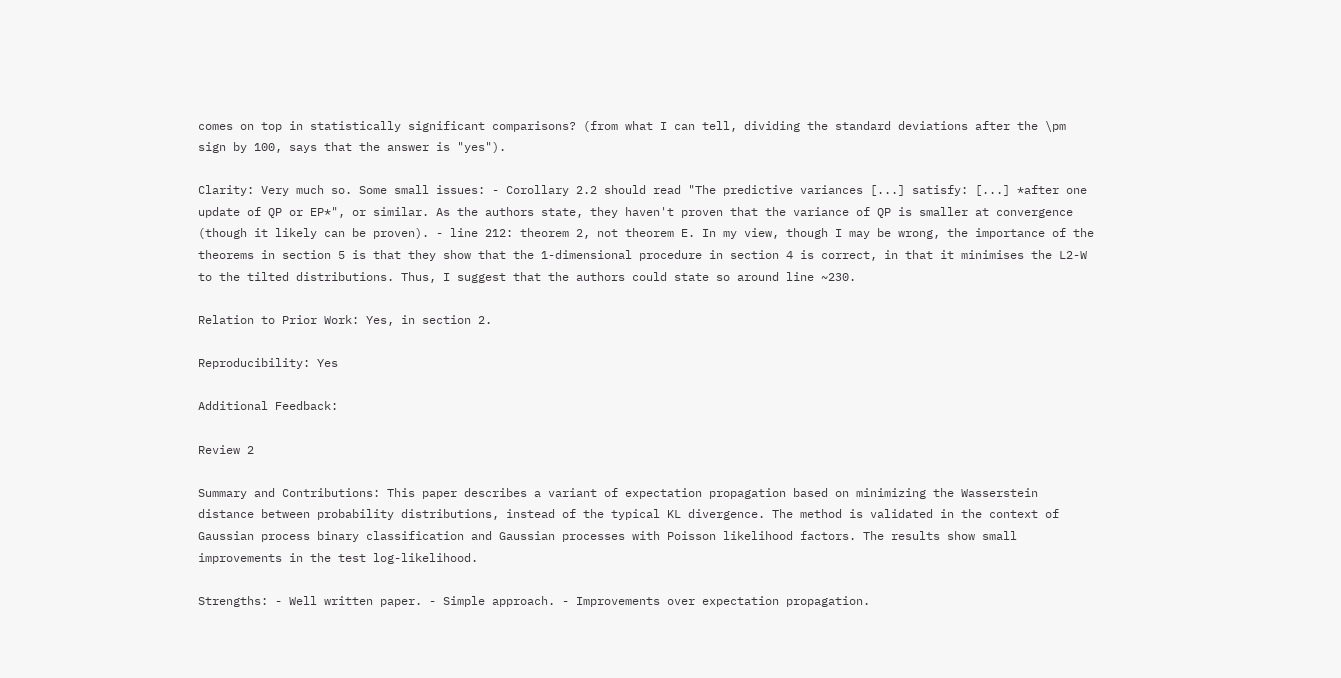comes on top in statistically significant comparisons? (from what I can tell, dividing the standard deviations after the \pm sign by 100, says that the answer is "yes").

Clarity: Very much so. Some small issues: - Corollary 2.2 should read "The predictive variances [...] satisfy: [...] *after one update of QP or EP*", or similar. As the authors state, they haven't proven that the variance of QP is smaller at convergence (though it likely can be proven). - line 212: theorem 2, not theorem E. In my view, though I may be wrong, the importance of the theorems in section 5 is that they show that the 1-dimensional procedure in section 4 is correct, in that it minimises the L2-W to the tilted distributions. Thus, I suggest that the authors could state so around line ~230.

Relation to Prior Work: Yes, in section 2.

Reproducibility: Yes

Additional Feedback:

Review 2

Summary and Contributions: This paper describes a variant of expectation propagation based on minimizing the Wasserstein distance between probability distributions, instead of the typical KL divergence. The method is validated in the context of Gaussian process binary classification and Gaussian processes with Poisson likelihood factors. The results show small improvements in the test log-likelihood.

Strengths: - Well written paper. - Simple approach. - Improvements over expectation propagation.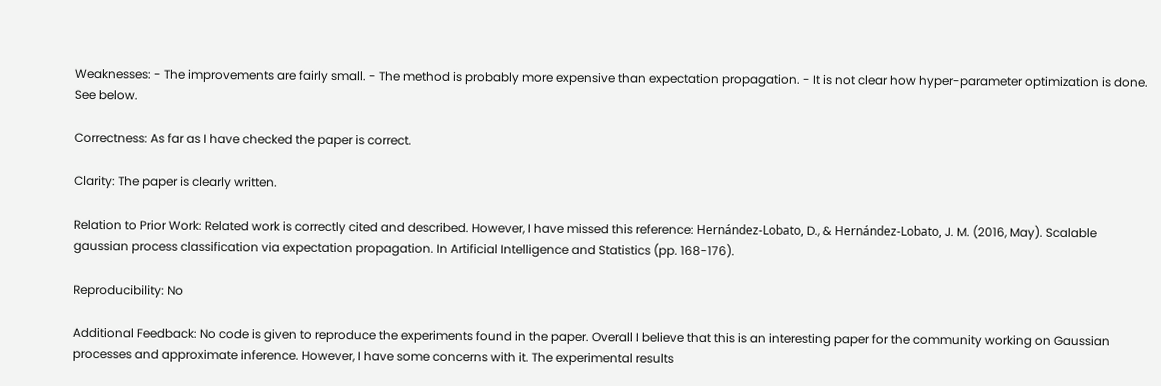Weaknesses: - The improvements are fairly small. - The method is probably more expensive than expectation propagation. - It is not clear how hyper-parameter optimization is done. See below.

Correctness: As far as I have checked the paper is correct.

Clarity: The paper is clearly written.

Relation to Prior Work: Related work is correctly cited and described. However, I have missed this reference: Hernández-Lobato, D., & Hernández-Lobato, J. M. (2016, May). Scalable gaussian process classification via expectation propagation. In Artificial Intelligence and Statistics (pp. 168-176).

Reproducibility: No

Additional Feedback: No code is given to reproduce the experiments found in the paper. Overall I believe that this is an interesting paper for the community working on Gaussian processes and approximate inference. However, I have some concerns with it. The experimental results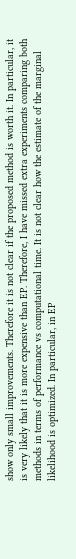show only small improvements. Therefore it is not clear if the proposed method is worth it. In particular, it is very likely that it is more expensive than EP. Therefore, I have missed extra experiments comparing both methods in terms of performance vs computational time. It is not clear how the estimate of the marginal likelihood is optimized. In particular, in EP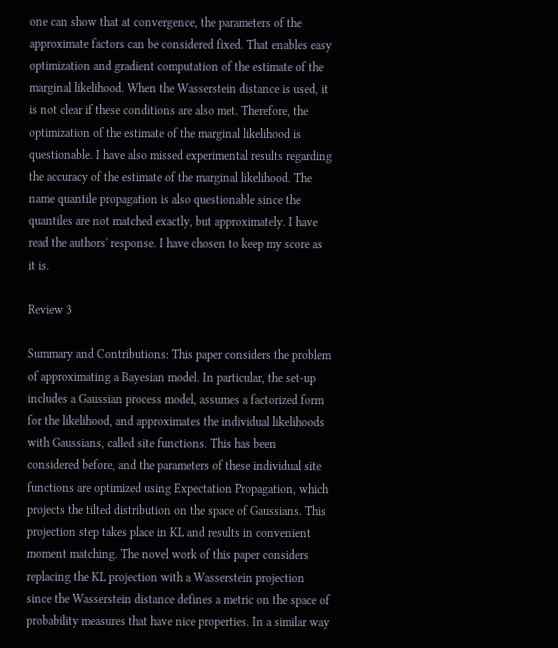one can show that at convergence, the parameters of the approximate factors can be considered fixed. That enables easy optimization and gradient computation of the estimate of the marginal likelihood. When the Wasserstein distance is used, it is not clear if these conditions are also met. Therefore, the optimization of the estimate of the marginal likelihood is questionable. I have also missed experimental results regarding the accuracy of the estimate of the marginal likelihood. The name quantile propagation is also questionable since the quantiles are not matched exactly, but approximately. I have read the authors' response. I have chosen to keep my score as it is.

Review 3

Summary and Contributions: This paper considers the problem of approximating a Bayesian model. In particular, the set-up includes a Gaussian process model, assumes a factorized form for the likelihood, and approximates the individual likelihoods with Gaussians, called site functions. This has been considered before, and the parameters of these individual site functions are optimized using Expectation Propagation, which projects the tilted distribution on the space of Gaussians. This projection step takes place in KL and results in convenient moment matching. The novel work of this paper considers replacing the KL projection with a Wasserstein projection since the Wasserstein distance defines a metric on the space of probability measures that have nice properties. In a similar way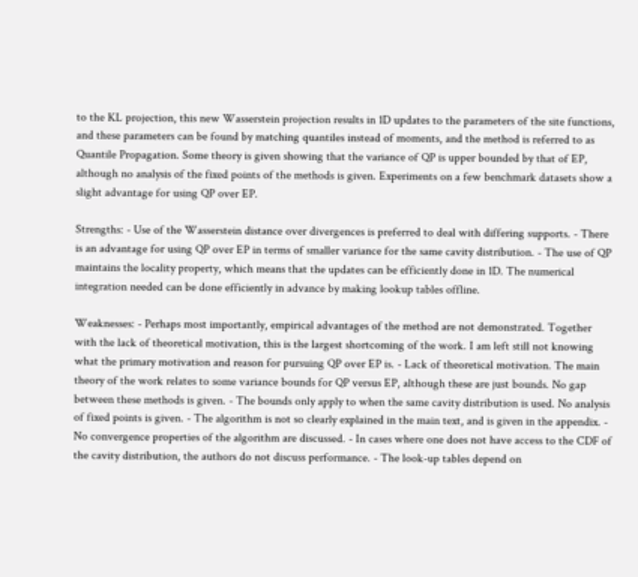to the KL projection, this new Wasserstein projection results in 1D updates to the parameters of the site functions, and these parameters can be found by matching quantiles instead of moments, and the method is referred to as Quantile Propagation. Some theory is given showing that the variance of QP is upper bounded by that of EP, although no analysis of the fixed points of the methods is given. Experiments on a few benchmark datasets show a slight advantage for using QP over EP.

Strengths: - Use of the Wasserstein distance over divergences is preferred to deal with differing supports. - There is an advantage for using QP over EP in terms of smaller variance for the same cavity distribution. - The use of QP maintains the locality property, which means that the updates can be efficiently done in 1D. The numerical integration needed can be done efficiently in advance by making lookup tables offline.

Weaknesses: - Perhaps most importantly, empirical advantages of the method are not demonstrated. Together with the lack of theoretical motivation, this is the largest shortcoming of the work. I am left still not knowing what the primary motivation and reason for pursuing QP over EP is. - Lack of theoretical motivation. The main theory of the work relates to some variance bounds for QP versus EP, although these are just bounds. No gap between these methods is given. - The bounds only apply to when the same cavity distribution is used. No analysis of fixed points is given. - The algorithm is not so clearly explained in the main text, and is given in the appendix. - No convergence properties of the algorithm are discussed. - In cases where one does not have access to the CDF of the cavity distribution, the authors do not discuss performance. - The look-up tables depend on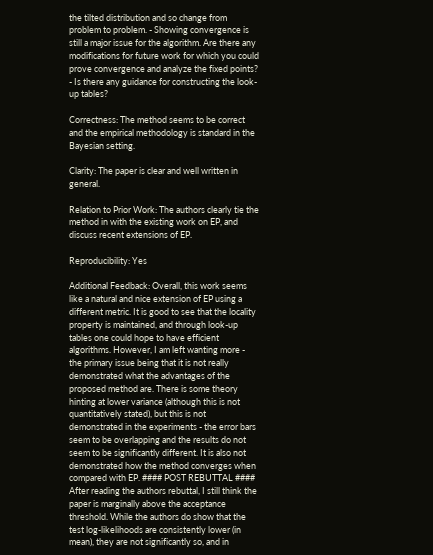the tilted distribution and so change from problem to problem. - Showing convergence is still a major issue for the algorithm. Are there any modifications for future work for which you could prove convergence and analyze the fixed points? - Is there any guidance for constructing the look-up tables?

Correctness: The method seems to be correct and the empirical methodology is standard in the Bayesian setting.

Clarity: The paper is clear and well written in general.

Relation to Prior Work: The authors clearly tie the method in with the existing work on EP, and discuss recent extensions of EP.

Reproducibility: Yes

Additional Feedback: Overall, this work seems like a natural and nice extension of EP using a different metric. It is good to see that the locality property is maintained, and through look-up tables one could hope to have efficient algorithms. However, I am left wanting more - the primary issue being that it is not really demonstrated what the advantages of the proposed method are. There is some theory hinting at lower variance (although this is not quantitatively stated), but this is not demonstrated in the experiments - the error bars seem to be overlapping and the results do not seem to be significantly different. It is also not demonstrated how the method converges when compared with EP. #### POST REBUTTAL #### After reading the authors rebuttal, I still think the paper is marginally above the acceptance threshold. While the authors do show that the test log-likelihoods are consistently lower (in mean), they are not significantly so, and in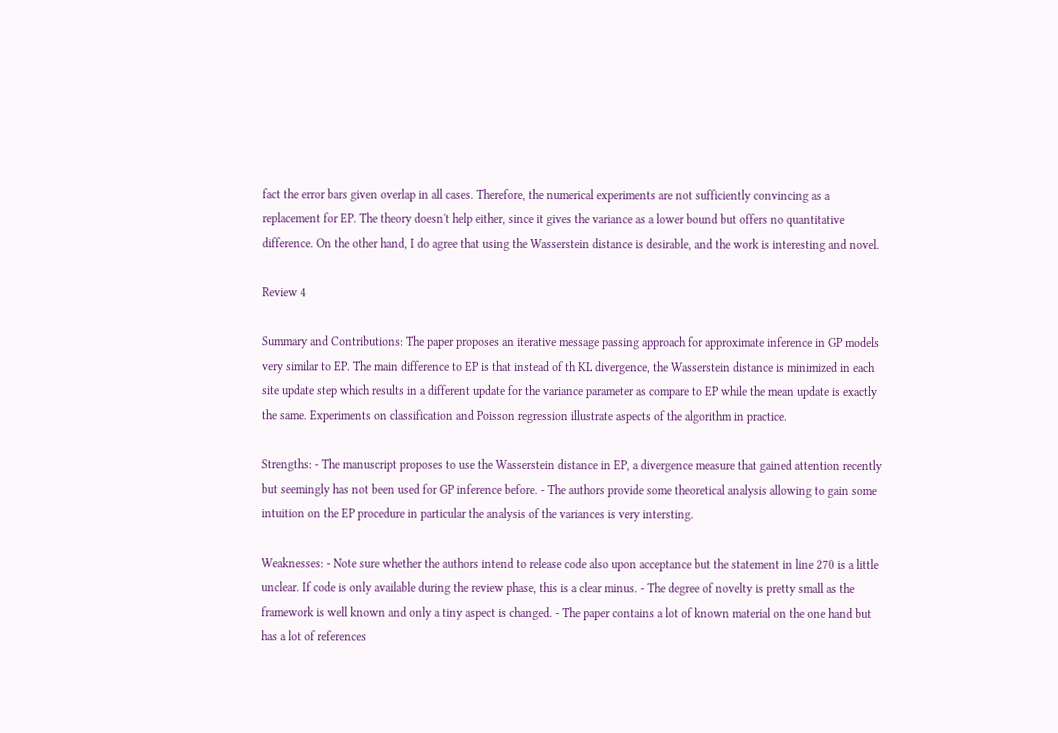fact the error bars given overlap in all cases. Therefore, the numerical experiments are not sufficiently convincing as a replacement for EP. The theory doesn't help either, since it gives the variance as a lower bound but offers no quantitative difference. On the other hand, I do agree that using the Wasserstein distance is desirable, and the work is interesting and novel.

Review 4

Summary and Contributions: The paper proposes an iterative message passing approach for approximate inference in GP models very similar to EP. The main difference to EP is that instead of th KL divergence, the Wasserstein distance is minimized in each site update step which results in a different update for the variance parameter as compare to EP while the mean update is exactly the same. Experiments on classification and Poisson regression illustrate aspects of the algorithm in practice.

Strengths: - The manuscript proposes to use the Wasserstein distance in EP, a divergence measure that gained attention recently but seemingly has not been used for GP inference before. - The authors provide some theoretical analysis allowing to gain some intuition on the EP procedure in particular the analysis of the variances is very intersting.

Weaknesses: - Note sure whether the authors intend to release code also upon acceptance but the statement in line 270 is a little unclear. If code is only available during the review phase, this is a clear minus. - The degree of novelty is pretty small as the framework is well known and only a tiny aspect is changed. - The paper contains a lot of known material on the one hand but has a lot of references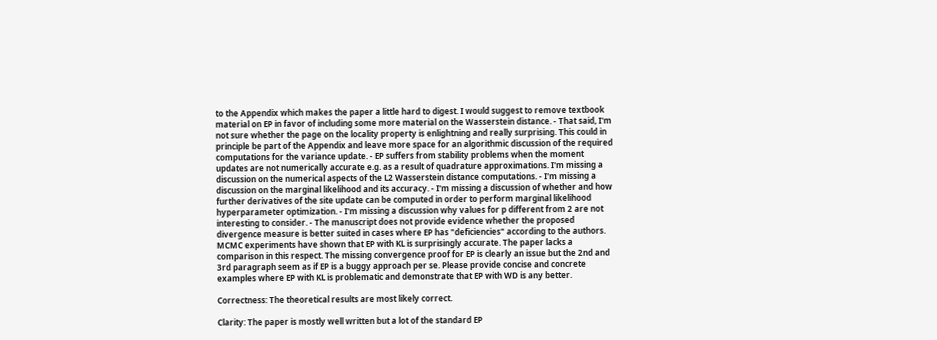to the Appendix which makes the paper a little hard to digest. I would suggest to remove textbook material on EP in favor of including some more material on the Wasserstein distance. - That said, I'm not sure whether the page on the locality property is enlightning and really surprising. This could in principle be part of the Appendix and leave more space for an algorithmic discussion of the required computations for the variance update. - EP suffers from stability problems when the moment updates are not numerically accurate e.g. as a result of quadrature approximations. I'm missing a discussion on the numerical aspects of the L2 Wasserstein distance computations. - I'm missing a discussion on the marginal likelihood and its accuracy. - I'm missing a discussion of whether and how further derivatives of the site update can be computed in order to perform marginal likelihood hyperparameter optimization. - I'm missing a discussion why values for p different from 2 are not interesting to consider. - The manuscript does not provide evidence whether the proposed divergence measure is better suited in cases where EP has "deficiencies" according to the authors. MCMC experiments have shown that EP with KL is surprisingly accurate. The paper lacks a comparison in this respect. The missing convergence proof for EP is clearly an issue but the 2nd and 3rd paragraph seem as if EP is a buggy approach per se. Please provide concise and concrete examples where EP with KL is problematic and demonstrate that EP with WD is any better.

Correctness: The theoretical results are most likely correct.

Clarity: The paper is mostly well written but a lot of the standard EP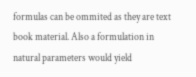formulas can be ommited as they are text book material. Also a formulation in natural parameters would yield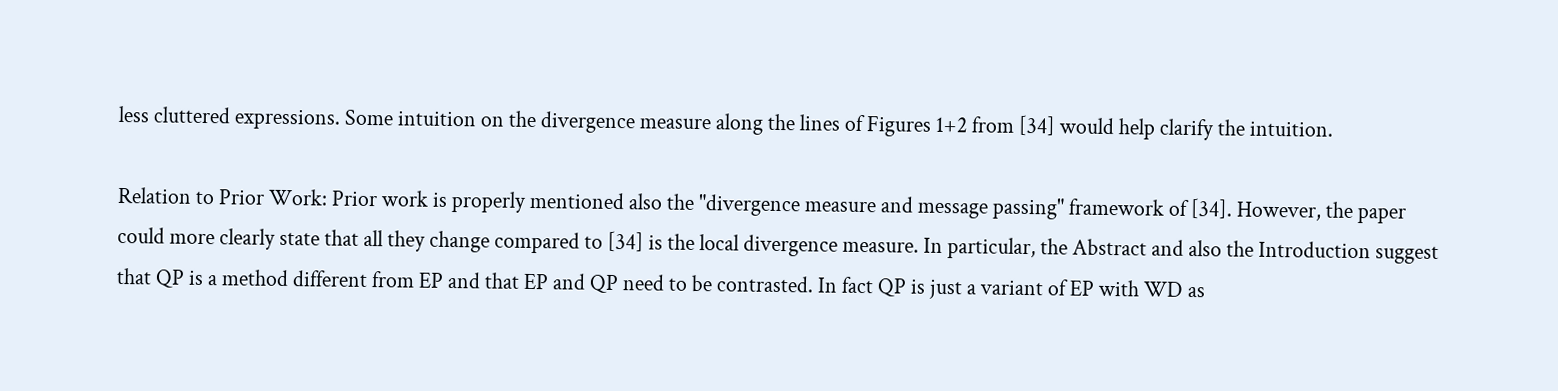less cluttered expressions. Some intuition on the divergence measure along the lines of Figures 1+2 from [34] would help clarify the intuition.

Relation to Prior Work: Prior work is properly mentioned also the "divergence measure and message passing" framework of [34]. However, the paper could more clearly state that all they change compared to [34] is the local divergence measure. In particular, the Abstract and also the Introduction suggest that QP is a method different from EP and that EP and QP need to be contrasted. In fact QP is just a variant of EP with WD as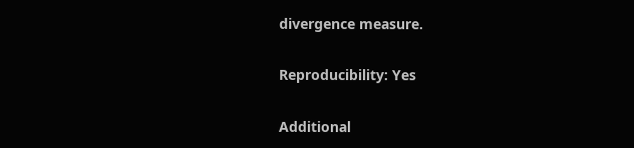divergence measure.

Reproducibility: Yes

Additional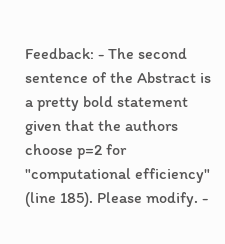Feedback: - The second sentence of the Abstract is a pretty bold statement given that the authors choose p=2 for "computational efficiency" (line 185). Please modify. -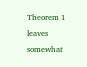Theorem 1 leaves somewhat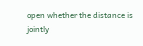open whether the distance is jointly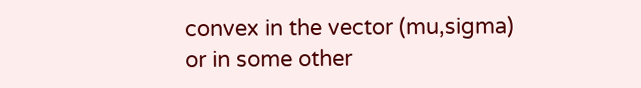convex in the vector (mu,sigma) or in some other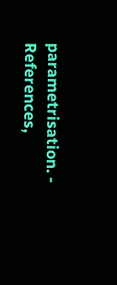parametrisation. - References,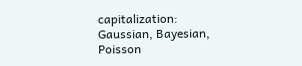capitalization: Gaussian, Bayesian, Poisson